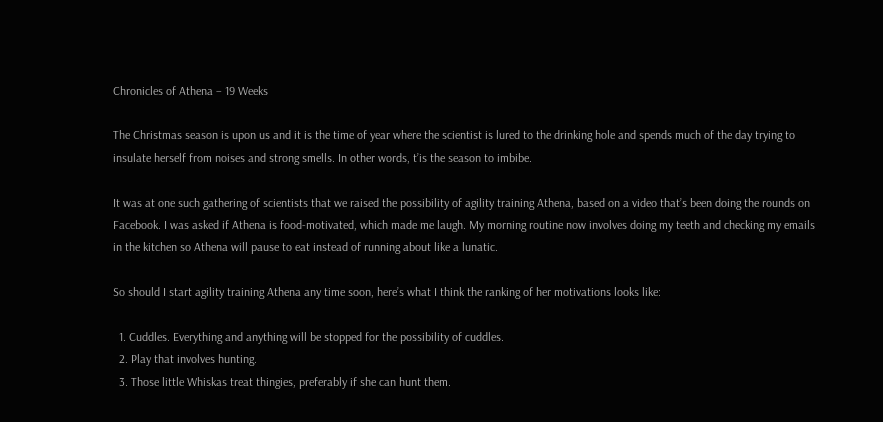Chronicles of Athena – 19 Weeks

The Christmas season is upon us and it is the time of year where the scientist is lured to the drinking hole and spends much of the day trying to insulate herself from noises and strong smells. In other words, t’is the season to imbibe.

It was at one such gathering of scientists that we raised the possibility of agility training Athena, based on a video that’s been doing the rounds on Facebook. I was asked if Athena is food-motivated, which made me laugh. My morning routine now involves doing my teeth and checking my emails in the kitchen so Athena will pause to eat instead of running about like a lunatic.

So should I start agility training Athena any time soon, here’s what I think the ranking of her motivations looks like:

  1. Cuddles. Everything and anything will be stopped for the possibility of cuddles.
  2. Play that involves hunting.
  3. Those little Whiskas treat thingies, preferably if she can hunt them.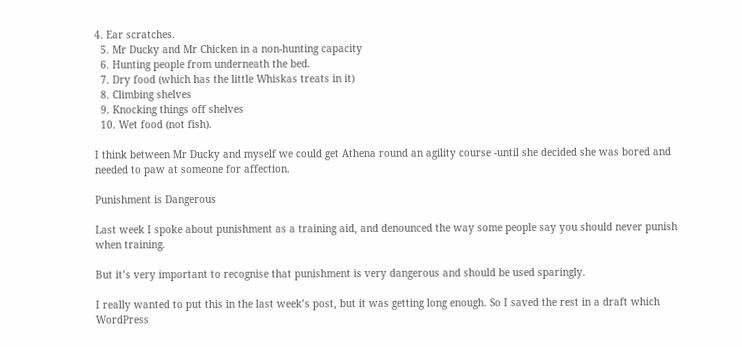4. Ear scratches.
  5. Mr Ducky and Mr Chicken in a non-hunting capacity
  6. Hunting people from underneath the bed.
  7. Dry food (which has the little Whiskas treats in it)
  8. Climbing shelves
  9. Knocking things off shelves
  10. Wet food (not fish).

I think between Mr Ducky and myself we could get Athena round an agility course -until she decided she was bored and needed to paw at someone for affection.

Punishment is Dangerous

Last week I spoke about punishment as a training aid, and denounced the way some people say you should never punish when training.

But it’s very important to recognise that punishment is very dangerous and should be used sparingly.

I really wanted to put this in the last week’s post, but it was getting long enough. So I saved the rest in a draft which WordPress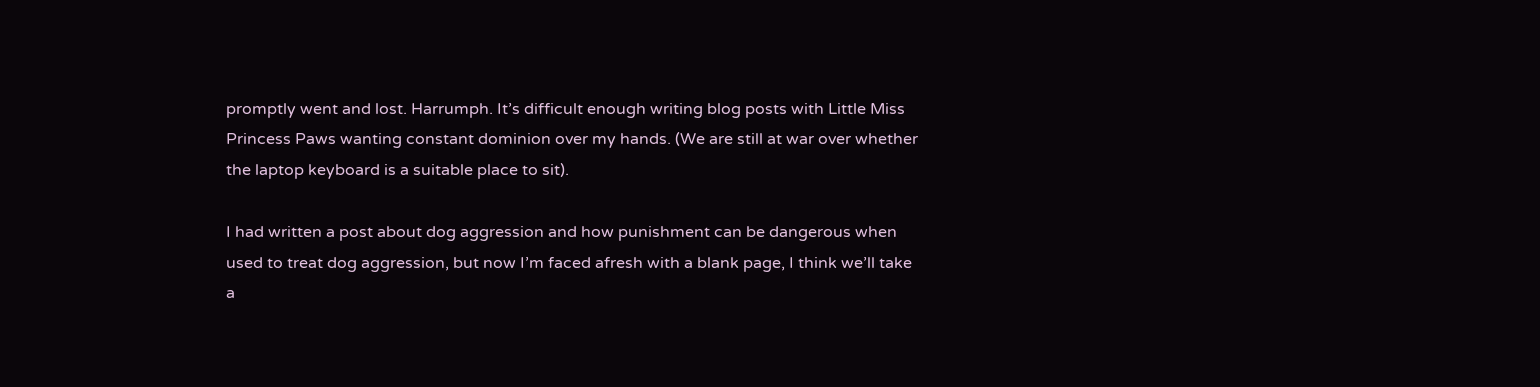promptly went and lost. Harrumph. It’s difficult enough writing blog posts with Little Miss Princess Paws wanting constant dominion over my hands. (We are still at war over whether the laptop keyboard is a suitable place to sit).

I had written a post about dog aggression and how punishment can be dangerous when used to treat dog aggression, but now I’m faced afresh with a blank page, I think we’ll take a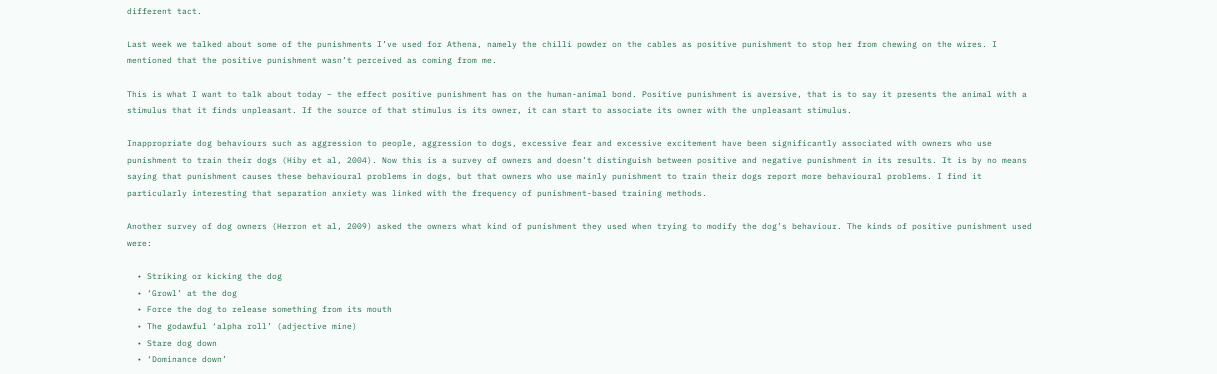different tact.

Last week we talked about some of the punishments I’ve used for Athena, namely the chilli powder on the cables as positive punishment to stop her from chewing on the wires. I mentioned that the positive punishment wasn’t perceived as coming from me.

This is what I want to talk about today – the effect positive punishment has on the human-animal bond. Positive punishment is aversive, that is to say it presents the animal with a stimulus that it finds unpleasant. If the source of that stimulus is its owner, it can start to associate its owner with the unpleasant stimulus.

Inappropriate dog behaviours such as aggression to people, aggression to dogs, excessive fear and excessive excitement have been significantly associated with owners who use punishment to train their dogs (Hiby et al, 2004). Now this is a survey of owners and doesn’t distinguish between positive and negative punishment in its results. It is by no means saying that punishment causes these behavioural problems in dogs, but that owners who use mainly punishment to train their dogs report more behavioural problems. I find it particularly interesting that separation anxiety was linked with the frequency of punishment-based training methods.

Another survey of dog owners (Herron et al, 2009) asked the owners what kind of punishment they used when trying to modify the dog’s behaviour. The kinds of positive punishment used were:

  • Striking or kicking the dog
  • ‘Growl’ at the dog
  • Force the dog to release something from its mouth
  • The godawful ‘alpha roll’ (adjective mine)
  • Stare dog down
  • ‘Dominance down’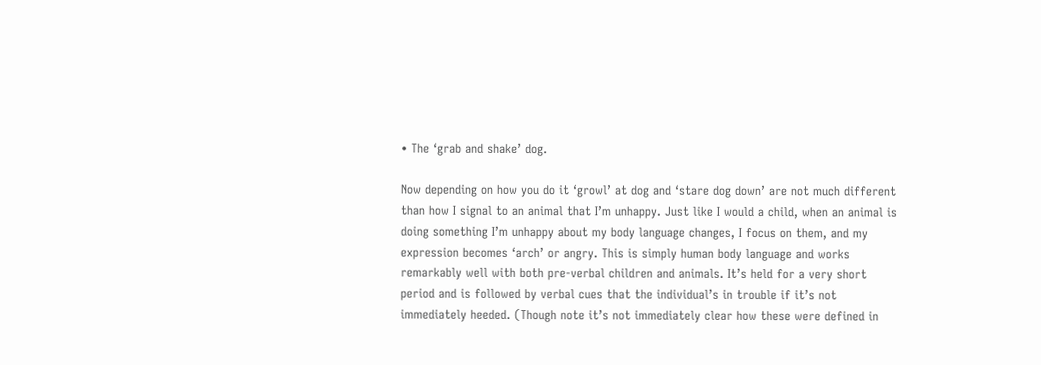• The ‘grab and shake’ dog.

Now depending on how you do it ‘growl’ at dog and ‘stare dog down’ are not much different than how I signal to an animal that I’m unhappy. Just like I would a child, when an animal is doing something I’m unhappy about my body language changes, I focus on them, and my expression becomes ‘arch’ or angry. This is simply human body language and works remarkably well with both pre-verbal children and animals. It’s held for a very short period and is followed by verbal cues that the individual’s in trouble if it’s not immediately heeded. (Though note it’s not immediately clear how these were defined in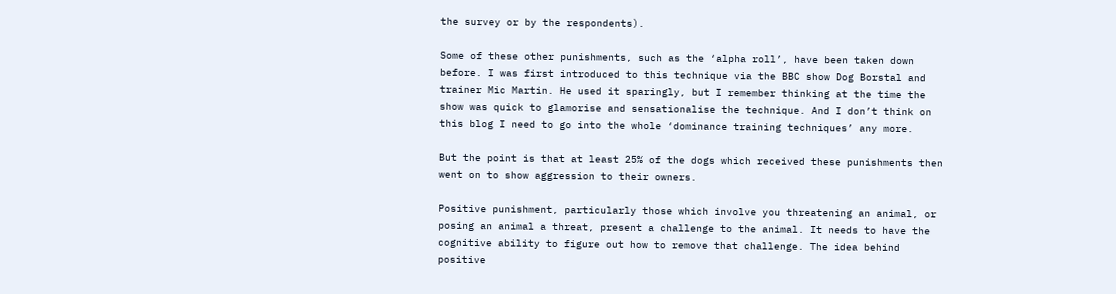the survey or by the respondents).

Some of these other punishments, such as the ‘alpha roll’, have been taken down before. I was first introduced to this technique via the BBC show Dog Borstal and trainer Mic Martin. He used it sparingly, but I remember thinking at the time the show was quick to glamorise and sensationalise the technique. And I don’t think on this blog I need to go into the whole ‘dominance training techniques’ any more.

But the point is that at least 25% of the dogs which received these punishments then went on to show aggression to their owners.

Positive punishment, particularly those which involve you threatening an animal, or posing an animal a threat, present a challenge to the animal. It needs to have the cognitive ability to figure out how to remove that challenge. The idea behind positive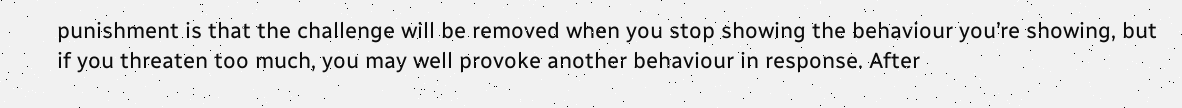punishment is that the challenge will be removed when you stop showing the behaviour you’re showing, but if you threaten too much, you may well provoke another behaviour in response. After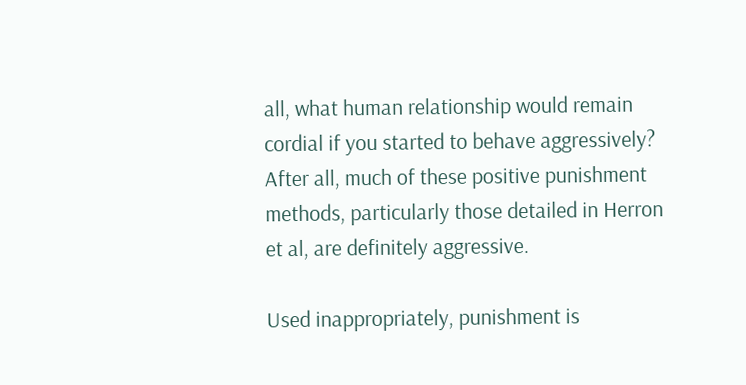all, what human relationship would remain cordial if you started to behave aggressively? After all, much of these positive punishment methods, particularly those detailed in Herron et al, are definitely aggressive.

Used inappropriately, punishment is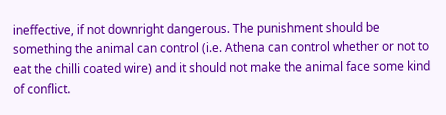ineffective, if not downright dangerous. The punishment should be something the animal can control (i.e. Athena can control whether or not to eat the chilli coated wire) and it should not make the animal face some kind of conflict.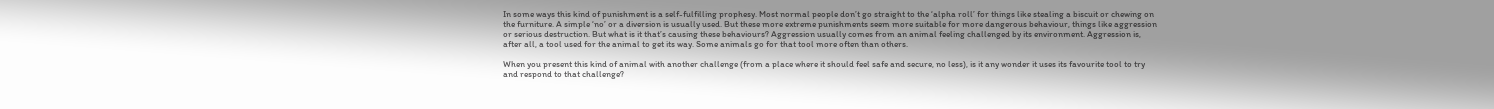In some ways this kind of punishment is a self-fulfilling prophesy. Most normal people don’t go straight to the ‘alpha roll’ for things like stealing a biscuit or chewing on the furniture. A simple ‘no’ or a diversion is usually used. But these more extreme punishments seem more suitable for more dangerous behaviour, things like aggression or serious destruction. But what is it that’s causing these behaviours? Aggression usually comes from an animal feeling challenged by its environment. Aggression is, after all, a tool used for the animal to get its way. Some animals go for that tool more often than others.

When you present this kind of animal with another challenge (from a place where it should feel safe and secure, no less), is it any wonder it uses its favourite tool to try and respond to that challenge?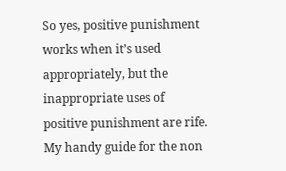So yes, positive punishment works when it’s used appropriately, but the inappropriate uses of positive punishment are rife. My handy guide for the non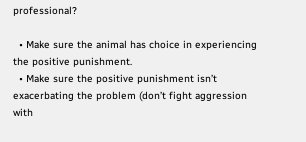professional?

  • Make sure the animal has choice in experiencing the positive punishment.
  • Make sure the positive punishment isn’t exacerbating the problem (don’t fight aggression with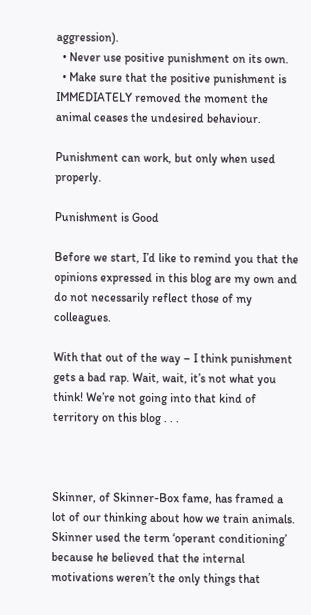aggression).
  • Never use positive punishment on its own.
  • Make sure that the positive punishment is IMMEDIATELY removed the moment the animal ceases the undesired behaviour.

Punishment can work, but only when used properly.

Punishment is Good

Before we start, I’d like to remind you that the opinions expressed in this blog are my own and do not necessarily reflect those of my colleagues.

With that out of the way – I think punishment gets a bad rap. Wait, wait, it’s not what you think! We’re not going into that kind of territory on this blog . . .



Skinner, of Skinner-Box fame, has framed a lot of our thinking about how we train animals. Skinner used the term ‘operant conditioning’ because he believed that the internal motivations weren’t the only things that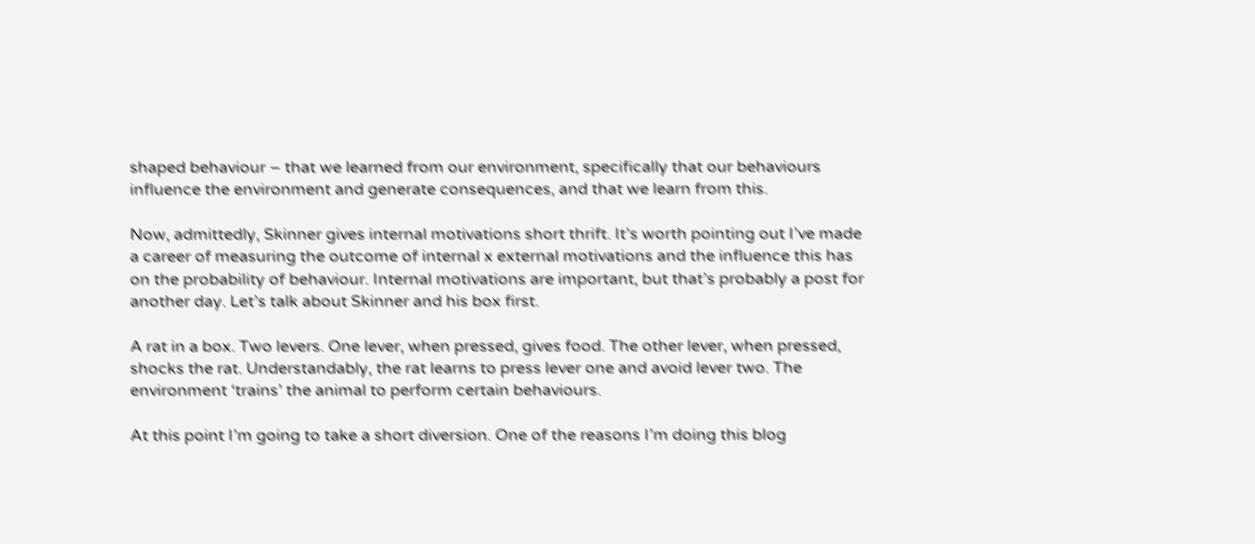shaped behaviour – that we learned from our environment, specifically that our behaviours influence the environment and generate consequences, and that we learn from this.

Now, admittedly, Skinner gives internal motivations short thrift. It’s worth pointing out I’ve made a career of measuring the outcome of internal x external motivations and the influence this has on the probability of behaviour. Internal motivations are important, but that’s probably a post for another day. Let’s talk about Skinner and his box first.

A rat in a box. Two levers. One lever, when pressed, gives food. The other lever, when pressed, shocks the rat. Understandably, the rat learns to press lever one and avoid lever two. The environment ‘trains’ the animal to perform certain behaviours.

At this point I’m going to take a short diversion. One of the reasons I’m doing this blog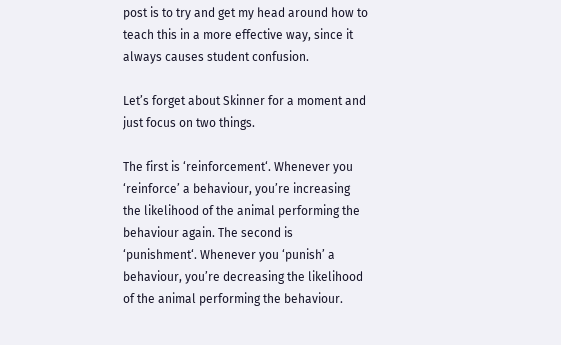post is to try and get my head around how to teach this in a more effective way, since it always causes student confusion.

Let’s forget about Skinner for a moment and just focus on two things.

The first is ‘reinforcement‘. Whenever you ‘reinforce’ a behaviour, you’re increasing the likelihood of the animal performing the behaviour again. The second is ‘punishment‘. Whenever you ‘punish’ a behaviour, you’re decreasing the likelihood of the animal performing the behaviour.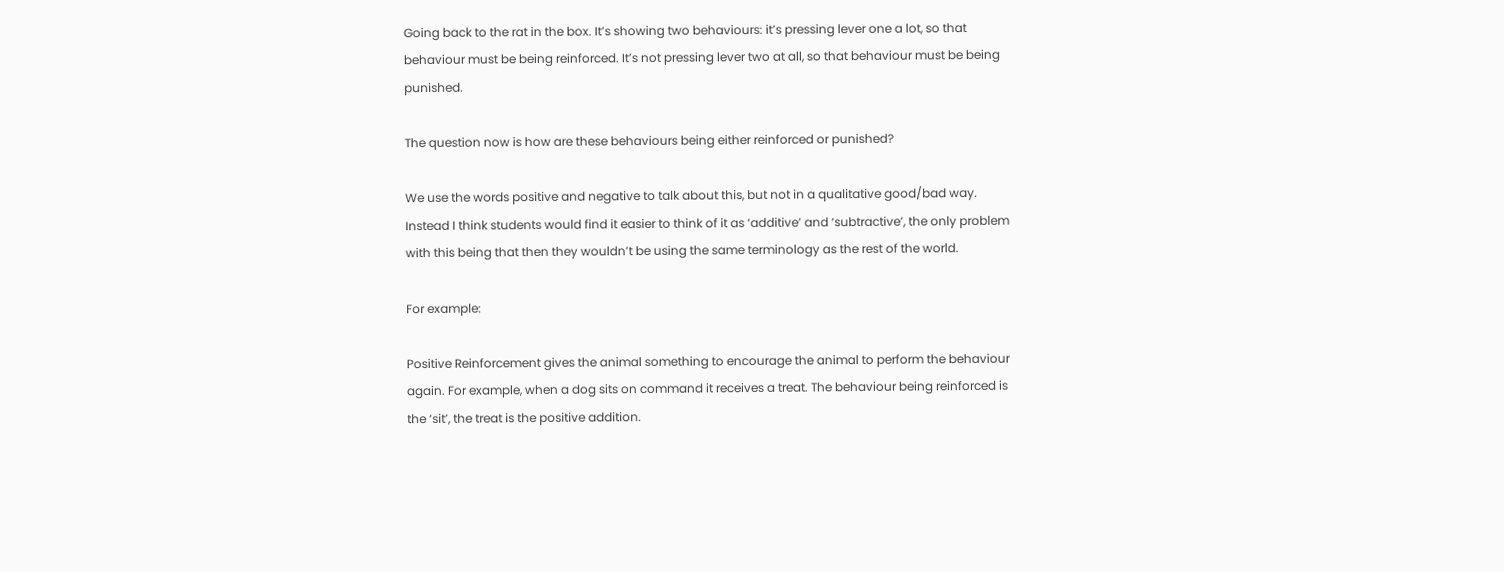Going back to the rat in the box. It’s showing two behaviours: it’s pressing lever one a lot, so that behaviour must be being reinforced. It’s not pressing lever two at all, so that behaviour must be being punished.

The question now is how are these behaviours being either reinforced or punished?

We use the words positive and negative to talk about this, but not in a qualitative good/bad way. Instead I think students would find it easier to think of it as ‘additive’ and ‘subtractive’, the only problem with this being that then they wouldn’t be using the same terminology as the rest of the world.

For example:

Positive Reinforcement gives the animal something to encourage the animal to perform the behaviour again. For example, when a dog sits on command it receives a treat. The behaviour being reinforced is the ‘sit’, the treat is the positive addition.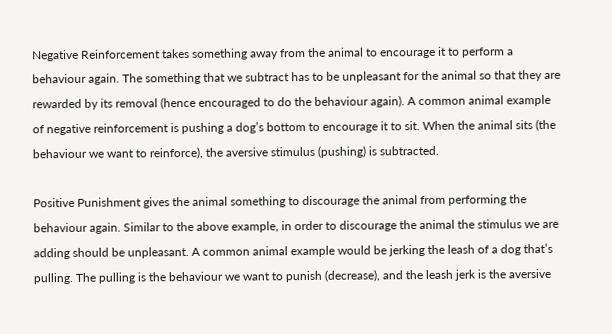Negative Reinforcement takes something away from the animal to encourage it to perform a behaviour again. The something that we subtract has to be unpleasant for the animal so that they are rewarded by its removal (hence encouraged to do the behaviour again). A common animal example of negative reinforcement is pushing a dog’s bottom to encourage it to sit. When the animal sits (the behaviour we want to reinforce), the aversive stimulus (pushing) is subtracted.

Positive Punishment gives the animal something to discourage the animal from performing the behaviour again. Similar to the above example, in order to discourage the animal the stimulus we are adding should be unpleasant. A common animal example would be jerking the leash of a dog that’s pulling. The pulling is the behaviour we want to punish (decrease), and the leash jerk is the aversive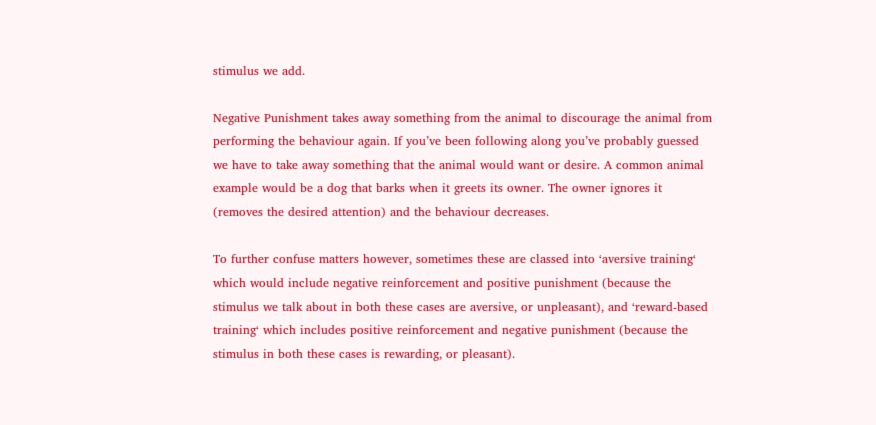stimulus we add.

Negative Punishment takes away something from the animal to discourage the animal from performing the behaviour again. If you’ve been following along you’ve probably guessed we have to take away something that the animal would want or desire. A common animal example would be a dog that barks when it greets its owner. The owner ignores it (removes the desired attention) and the behaviour decreases.

To further confuse matters however, sometimes these are classed into ‘aversive training‘ which would include negative reinforcement and positive punishment (because the stimulus we talk about in both these cases are aversive, or unpleasant), and ‘reward-based training‘ which includes positive reinforcement and negative punishment (because the stimulus in both these cases is rewarding, or pleasant).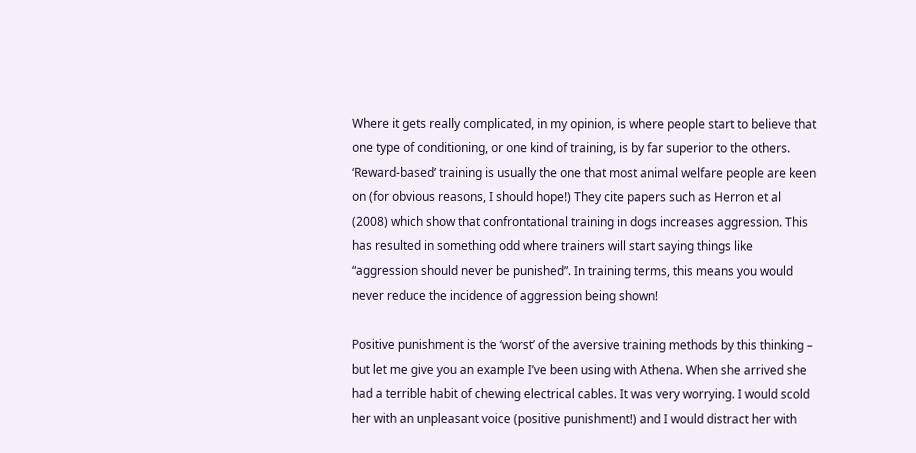Where it gets really complicated, in my opinion, is where people start to believe that one type of conditioning, or one kind of training, is by far superior to the others. ‘Reward-based’ training is usually the one that most animal welfare people are keen on (for obvious reasons, I should hope!) They cite papers such as Herron et al (2008) which show that confrontational training in dogs increases aggression. This has resulted in something odd where trainers will start saying things like “aggression should never be punished”. In training terms, this means you would never reduce the incidence of aggression being shown!

Positive punishment is the ‘worst’ of the aversive training methods by this thinking – but let me give you an example I’ve been using with Athena. When she arrived she had a terrible habit of chewing electrical cables. It was very worrying. I would scold her with an unpleasant voice (positive punishment!) and I would distract her with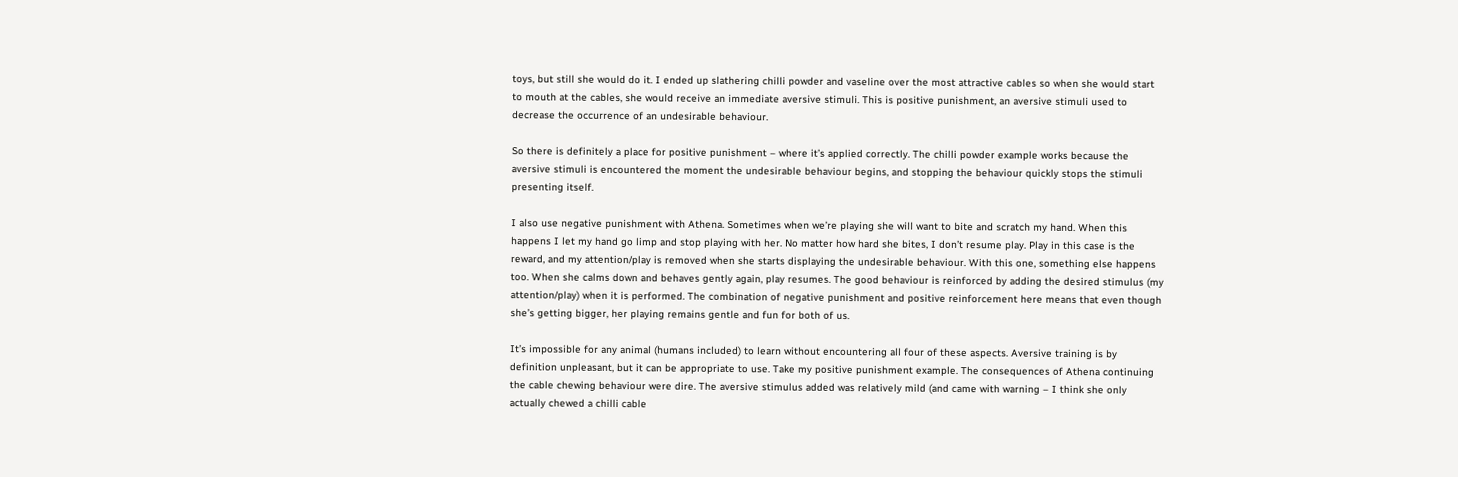toys, but still she would do it. I ended up slathering chilli powder and vaseline over the most attractive cables so when she would start to mouth at the cables, she would receive an immediate aversive stimuli. This is positive punishment, an aversive stimuli used to decrease the occurrence of an undesirable behaviour.

So there is definitely a place for positive punishment – where it’s applied correctly. The chilli powder example works because the aversive stimuli is encountered the moment the undesirable behaviour begins, and stopping the behaviour quickly stops the stimuli presenting itself.

I also use negative punishment with Athena. Sometimes when we’re playing she will want to bite and scratch my hand. When this happens I let my hand go limp and stop playing with her. No matter how hard she bites, I don’t resume play. Play in this case is the reward, and my attention/play is removed when she starts displaying the undesirable behaviour. With this one, something else happens too. When she calms down and behaves gently again, play resumes. The good behaviour is reinforced by adding the desired stimulus (my attention/play) when it is performed. The combination of negative punishment and positive reinforcement here means that even though she’s getting bigger, her playing remains gentle and fun for both of us.

It’s impossible for any animal (humans included) to learn without encountering all four of these aspects. Aversive training is by definition unpleasant, but it can be appropriate to use. Take my positive punishment example. The consequences of Athena continuing the cable chewing behaviour were dire. The aversive stimulus added was relatively mild (and came with warning – I think she only actually chewed a chilli cable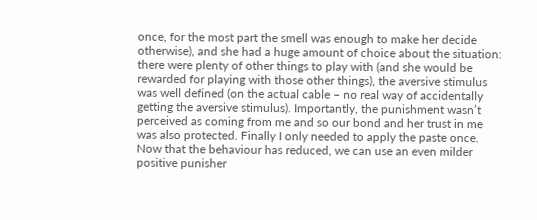once, for the most part the smell was enough to make her decide otherwise), and she had a huge amount of choice about the situation: there were plenty of other things to play with (and she would be rewarded for playing with those other things), the aversive stimulus was well defined (on the actual cable – no real way of accidentally getting the aversive stimulus). Importantly, the punishment wasn’t perceived as coming from me and so our bond and her trust in me was also protected. Finally I only needed to apply the paste once. Now that the behaviour has reduced, we can use an even milder positive punisher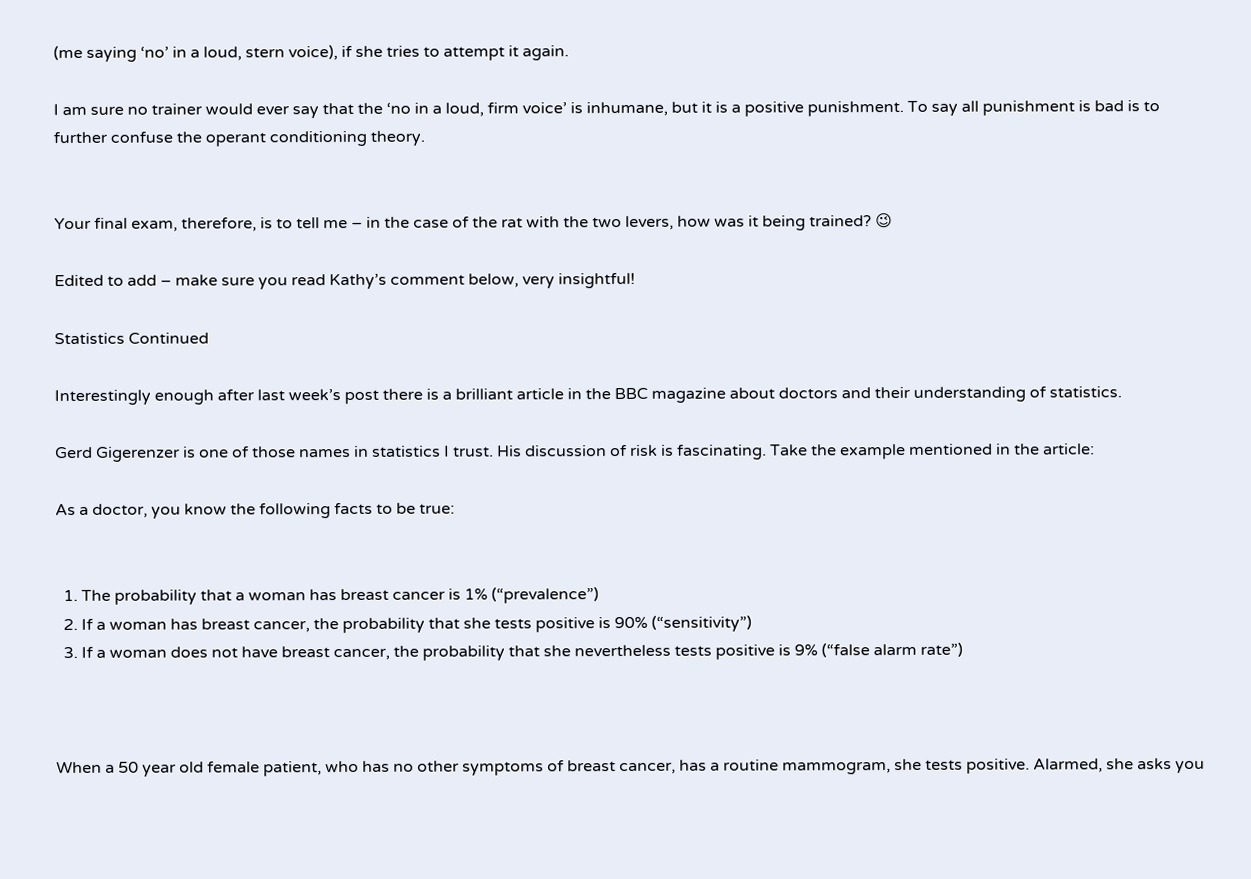(me saying ‘no’ in a loud, stern voice), if she tries to attempt it again.

I am sure no trainer would ever say that the ‘no in a loud, firm voice’ is inhumane, but it is a positive punishment. To say all punishment is bad is to further confuse the operant conditioning theory.


Your final exam, therefore, is to tell me – in the case of the rat with the two levers, how was it being trained? 😉

Edited to add – make sure you read Kathy’s comment below, very insightful!

Statistics Continued

Interestingly enough after last week’s post there is a brilliant article in the BBC magazine about doctors and their understanding of statistics.

Gerd Gigerenzer is one of those names in statistics I trust. His discussion of risk is fascinating. Take the example mentioned in the article:

As a doctor, you know the following facts to be true:


  1. The probability that a woman has breast cancer is 1% (“prevalence”)
  2. If a woman has breast cancer, the probability that she tests positive is 90% (“sensitivity”)
  3. If a woman does not have breast cancer, the probability that she nevertheless tests positive is 9% (“false alarm rate”)



When a 50 year old female patient, who has no other symptoms of breast cancer, has a routine mammogram, she tests positive. Alarmed, she asks you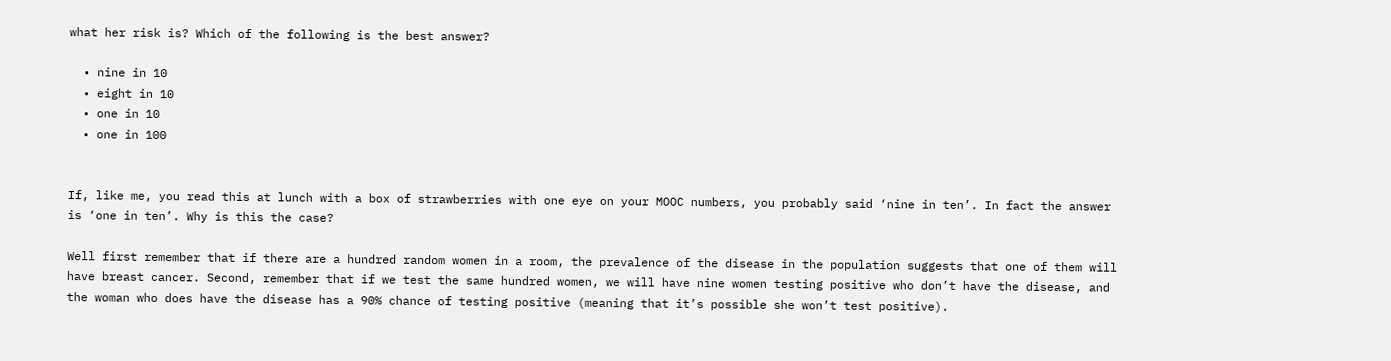what her risk is? Which of the following is the best answer?

  • nine in 10
  • eight in 10
  • one in 10
  • one in 100


If, like me, you read this at lunch with a box of strawberries with one eye on your MOOC numbers, you probably said ‘nine in ten’. In fact the answer is ‘one in ten’. Why is this the case?

Well first remember that if there are a hundred random women in a room, the prevalence of the disease in the population suggests that one of them will have breast cancer. Second, remember that if we test the same hundred women, we will have nine women testing positive who don’t have the disease, and the woman who does have the disease has a 90% chance of testing positive (meaning that it’s possible she won’t test positive).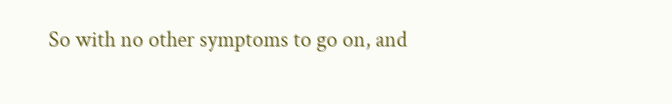So with no other symptoms to go on, and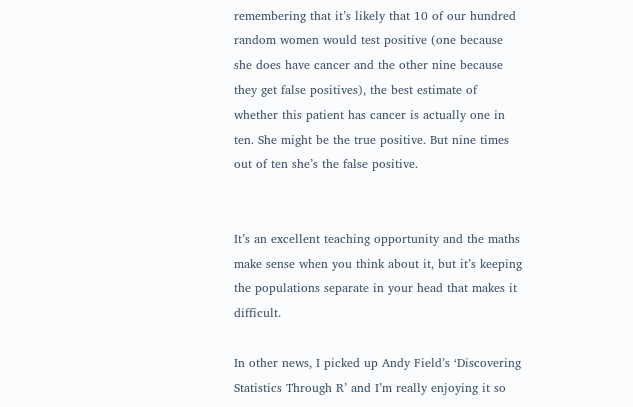remembering that it’s likely that 10 of our hundred random women would test positive (one because she does have cancer and the other nine because they get false positives), the best estimate of whether this patient has cancer is actually one in ten. She might be the true positive. But nine times out of ten she’s the false positive.


It’s an excellent teaching opportunity and the maths make sense when you think about it, but it’s keeping the populations separate in your head that makes it difficult.

In other news, I picked up Andy Field’s ‘Discovering Statistics Through R’ and I’m really enjoying it so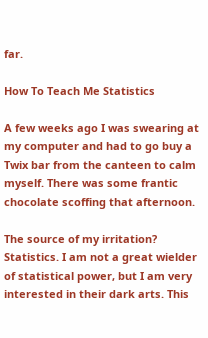far.

How To Teach Me Statistics

A few weeks ago I was swearing at my computer and had to go buy a Twix bar from the canteen to calm myself. There was some frantic chocolate scoffing that afternoon.

The source of my irritation? Statistics. I am not a great wielder of statistical power, but I am very interested in their dark arts. This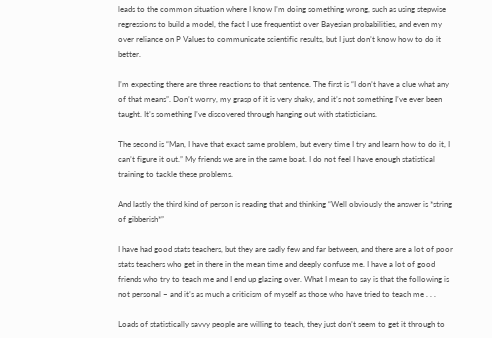leads to the common situation where I know I’m doing something wrong, such as using stepwise regressions to build a model, the fact I use frequentist over Bayesian probabilities, and even my over reliance on P Values to communicate scientific results, but I just don’t know how to do it better.

I’m expecting there are three reactions to that sentence. The first is “I don’t have a clue what any of that means”. Don’t worry, my grasp of it is very shaky, and it’s not something I’ve ever been taught. It’s something I’ve discovered through hanging out with statisticians.

The second is “Man, I have that exact same problem, but every time I try and learn how to do it, I can’t figure it out.” My friends we are in the same boat. I do not feel I have enough statistical training to tackle these problems.

And lastly the third kind of person is reading that and thinking “Well obviously the answer is *string of gibberish*”

I have had good stats teachers, but they are sadly few and far between, and there are a lot of poor stats teachers who get in there in the mean time and deeply confuse me. I have a lot of good friends who try to teach me and I end up glazing over. What I mean to say is that the following is not personal – and it’s as much a criticism of myself as those who have tried to teach me . . .

Loads of statistically savvy people are willing to teach, they just don’t seem to get it through to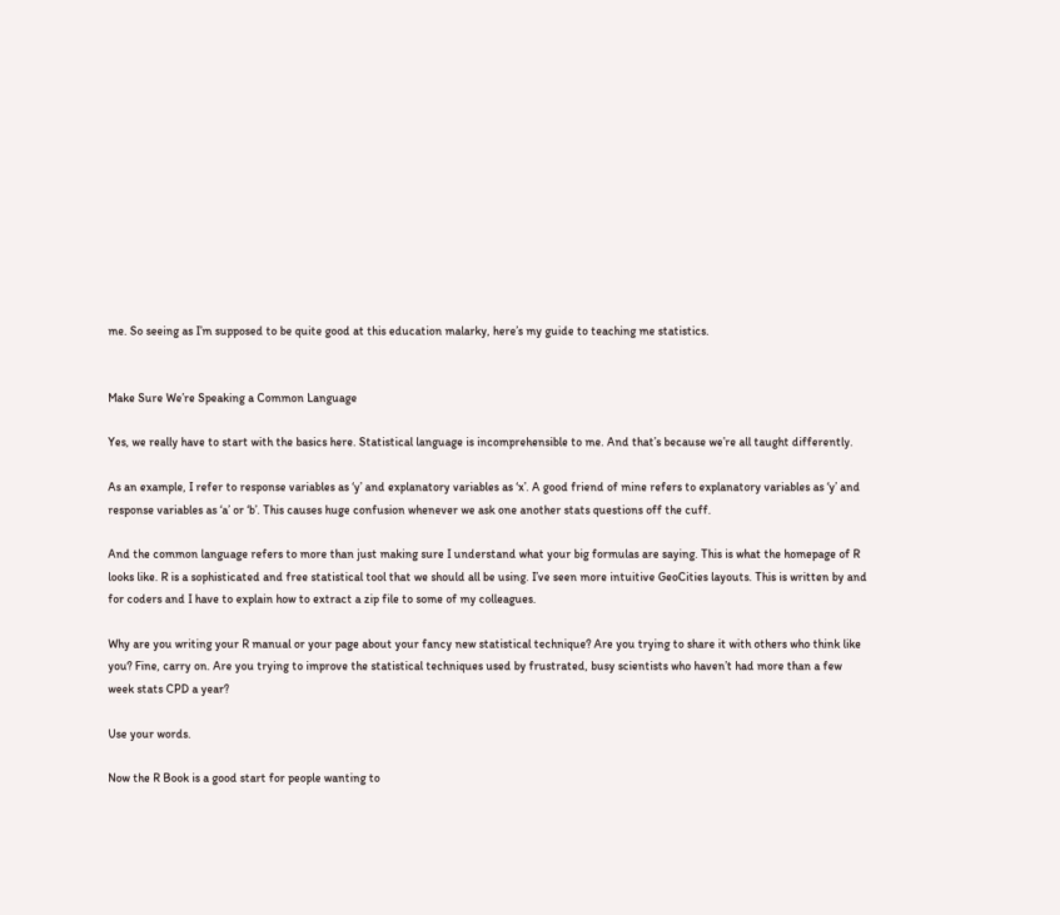me. So seeing as I’m supposed to be quite good at this education malarky, here’s my guide to teaching me statistics.


Make Sure We’re Speaking a Common Language

Yes, we really have to start with the basics here. Statistical language is incomprehensible to me. And that’s because we’re all taught differently.

As an example, I refer to response variables as ‘y’ and explanatory variables as ‘x’. A good friend of mine refers to explanatory variables as ‘y’ and response variables as ‘a’ or ‘b’. This causes huge confusion whenever we ask one another stats questions off the cuff.

And the common language refers to more than just making sure I understand what your big formulas are saying. This is what the homepage of R looks like. R is a sophisticated and free statistical tool that we should all be using. I’ve seen more intuitive GeoCities layouts. This is written by and for coders and I have to explain how to extract a zip file to some of my colleagues.

Why are you writing your R manual or your page about your fancy new statistical technique? Are you trying to share it with others who think like you? Fine, carry on. Are you trying to improve the statistical techniques used by frustrated, busy scientists who haven’t had more than a few week stats CPD a year?

Use your words.

Now the R Book is a good start for people wanting to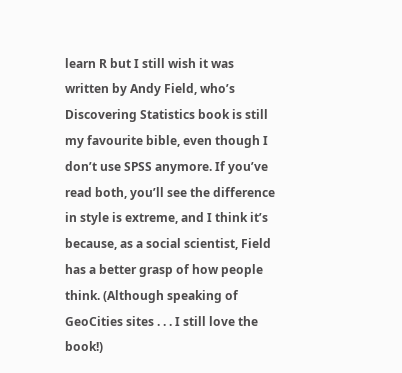learn R but I still wish it was written by Andy Field, who’s Discovering Statistics book is still my favourite bible, even though I don’t use SPSS anymore. If you’ve read both, you’ll see the difference in style is extreme, and I think it’s because, as a social scientist, Field has a better grasp of how people think. (Although speaking of GeoCities sites . . . I still love the book!)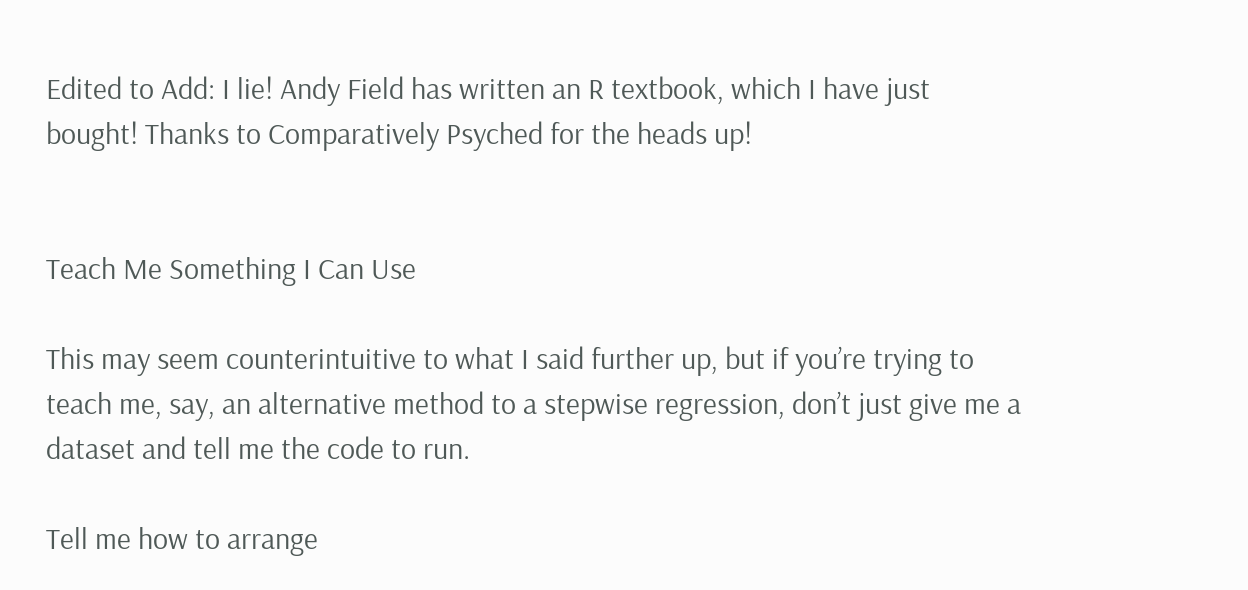Edited to Add: I lie! Andy Field has written an R textbook, which I have just bought! Thanks to Comparatively Psyched for the heads up!


Teach Me Something I Can Use

This may seem counterintuitive to what I said further up, but if you’re trying to teach me, say, an alternative method to a stepwise regression, don’t just give me a dataset and tell me the code to run.

Tell me how to arrange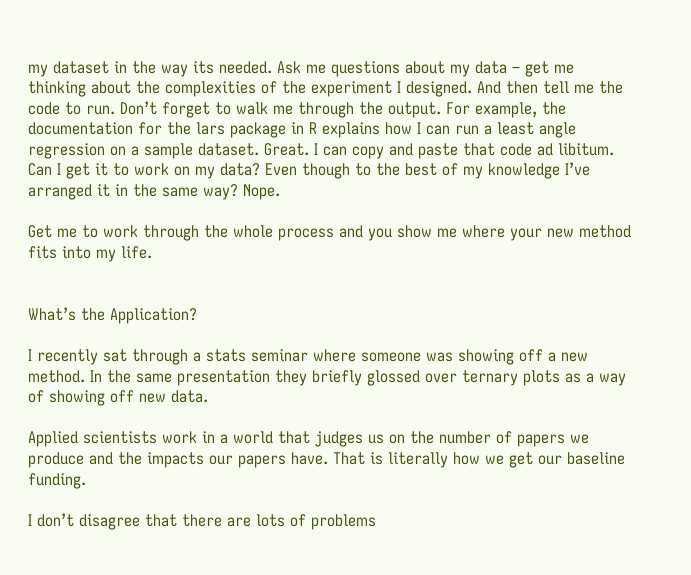my dataset in the way its needed. Ask me questions about my data – get me thinking about the complexities of the experiment I designed. And then tell me the code to run. Don’t forget to walk me through the output. For example, the documentation for the lars package in R explains how I can run a least angle regression on a sample dataset. Great. I can copy and paste that code ad libitum. Can I get it to work on my data? Even though to the best of my knowledge I’ve arranged it in the same way? Nope.

Get me to work through the whole process and you show me where your new method fits into my life.


What’s the Application?

I recently sat through a stats seminar where someone was showing off a new method. In the same presentation they briefly glossed over ternary plots as a way of showing off new data.

Applied scientists work in a world that judges us on the number of papers we produce and the impacts our papers have. That is literally how we get our baseline funding.

I don’t disagree that there are lots of problems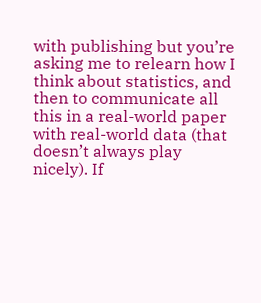with publishing but you’re asking me to relearn how I think about statistics, and then to communicate all this in a real-world paper with real-world data (that doesn’t always play nicely). If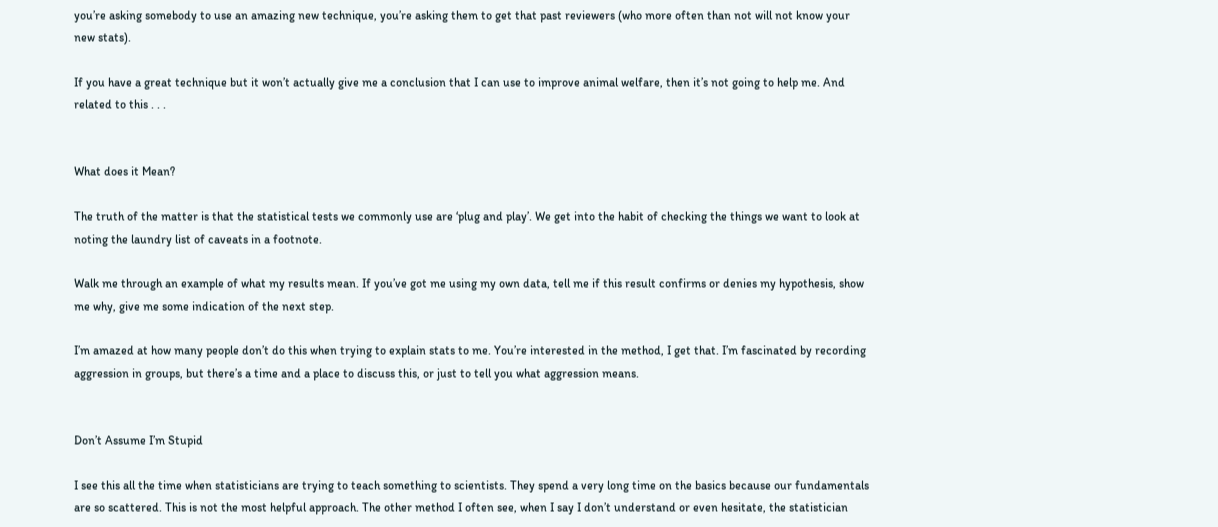you’re asking somebody to use an amazing new technique, you’re asking them to get that past reviewers (who more often than not will not know your new stats).

If you have a great technique but it won’t actually give me a conclusion that I can use to improve animal welfare, then it’s not going to help me. And related to this . . .


What does it Mean?

The truth of the matter is that the statistical tests we commonly use are ‘plug and play’. We get into the habit of checking the things we want to look at noting the laundry list of caveats in a footnote.

Walk me through an example of what my results mean. If you’ve got me using my own data, tell me if this result confirms or denies my hypothesis, show me why, give me some indication of the next step.

I’m amazed at how many people don’t do this when trying to explain stats to me. You’re interested in the method, I get that. I’m fascinated by recording aggression in groups, but there’s a time and a place to discuss this, or just to tell you what aggression means.


Don’t Assume I’m Stupid

I see this all the time when statisticians are trying to teach something to scientists. They spend a very long time on the basics because our fundamentals are so scattered. This is not the most helpful approach. The other method I often see, when I say I don’t understand or even hesitate, the statistician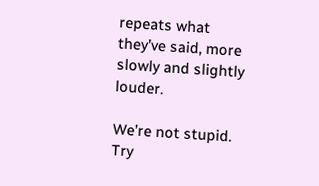repeats what they’ve said, more slowly and slightly louder.

We’re not stupid. Try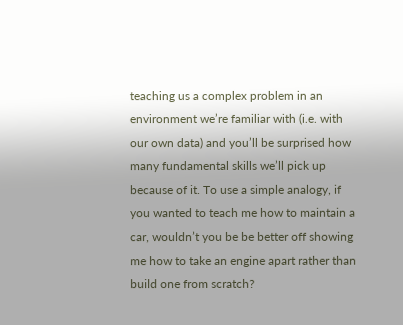teaching us a complex problem in an environment we’re familiar with (i.e. with our own data) and you’ll be surprised how many fundamental skills we’ll pick up because of it. To use a simple analogy, if you wanted to teach me how to maintain a car, wouldn’t you be be better off showing me how to take an engine apart rather than build one from scratch?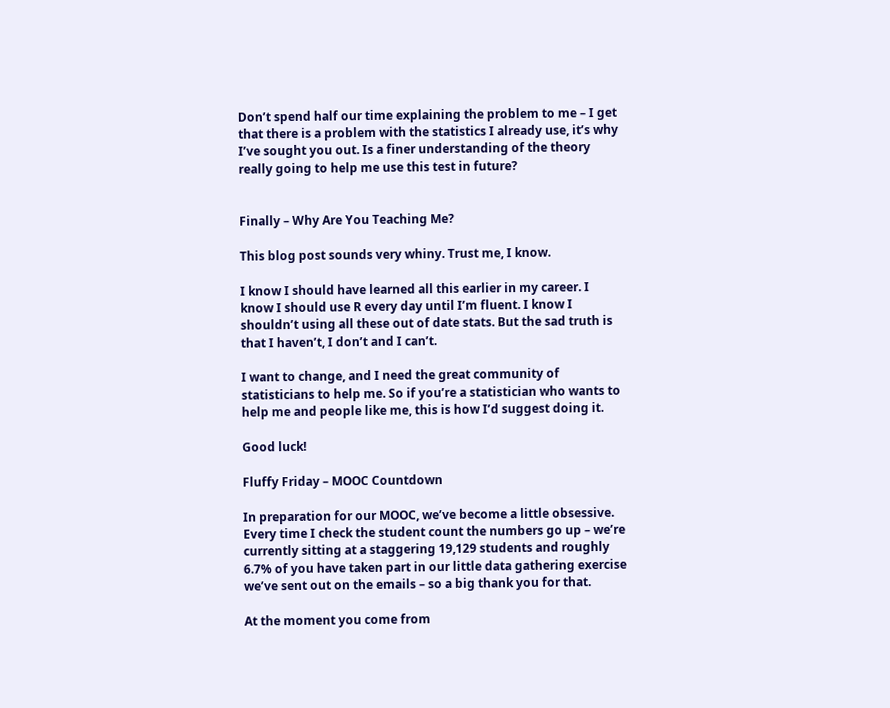Don’t spend half our time explaining the problem to me – I get that there is a problem with the statistics I already use, it’s why I’ve sought you out. Is a finer understanding of the theory really going to help me use this test in future?


Finally – Why Are You Teaching Me?

This blog post sounds very whiny. Trust me, I know.

I know I should have learned all this earlier in my career. I know I should use R every day until I’m fluent. I know I shouldn’t using all these out of date stats. But the sad truth is that I haven’t, I don’t and I can’t.

I want to change, and I need the great community of statisticians to help me. So if you’re a statistician who wants to help me and people like me, this is how I’d suggest doing it.

Good luck!

Fluffy Friday – MOOC Countdown

In preparation for our MOOC, we’ve become a little obsessive. Every time I check the student count the numbers go up – we’re currently sitting at a staggering 19,129 students and roughly 6.7% of you have taken part in our little data gathering exercise we’ve sent out on the emails – so a big thank you for that.

At the moment you come from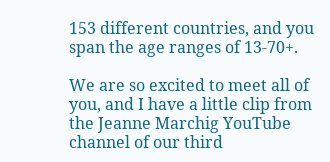153 different countries, and you span the age ranges of 13-70+.

We are so excited to meet all of you, and I have a little clip from the Jeanne Marchig YouTube channel of our third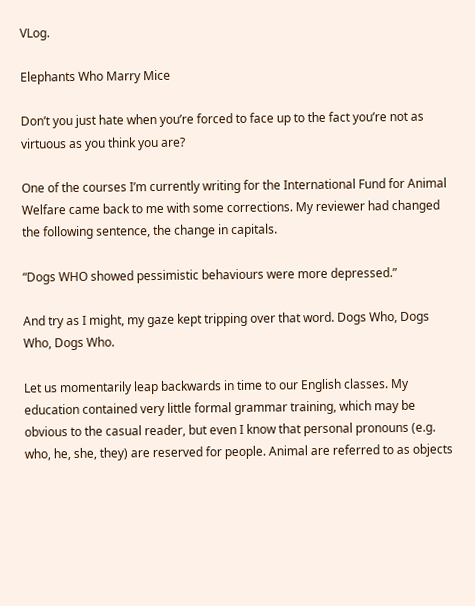VLog.

Elephants Who Marry Mice

Don’t you just hate when you’re forced to face up to the fact you’re not as virtuous as you think you are?

One of the courses I’m currently writing for the International Fund for Animal Welfare came back to me with some corrections. My reviewer had changed the following sentence, the change in capitals.

“Dogs WHO showed pessimistic behaviours were more depressed.”

And try as I might, my gaze kept tripping over that word. Dogs Who, Dogs Who, Dogs Who.

Let us momentarily leap backwards in time to our English classes. My education contained very little formal grammar training, which may be obvious to the casual reader, but even I know that personal pronouns (e.g. who, he, she, they) are reserved for people. Animal are referred to as objects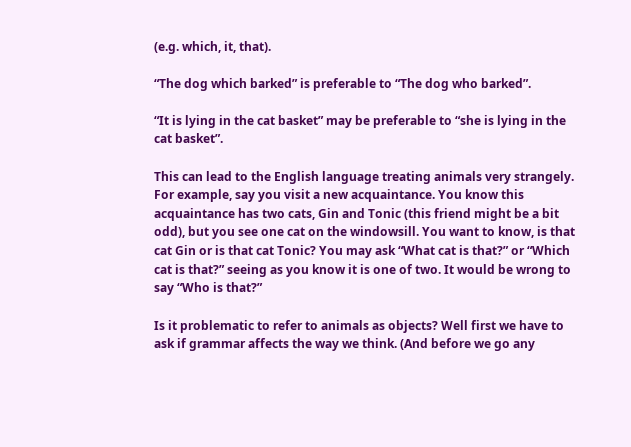(e.g. which, it, that).

“The dog which barked” is preferable to “The dog who barked”.

“It is lying in the cat basket” may be preferable to “she is lying in the cat basket”.

This can lead to the English language treating animals very strangely. For example, say you visit a new acquaintance. You know this acquaintance has two cats, Gin and Tonic (this friend might be a bit odd), but you see one cat on the windowsill. You want to know, is that cat Gin or is that cat Tonic? You may ask “What cat is that?” or “Which cat is that?” seeing as you know it is one of two. It would be wrong to say “Who is that?”

Is it problematic to refer to animals as objects? Well first we have to ask if grammar affects the way we think. (And before we go any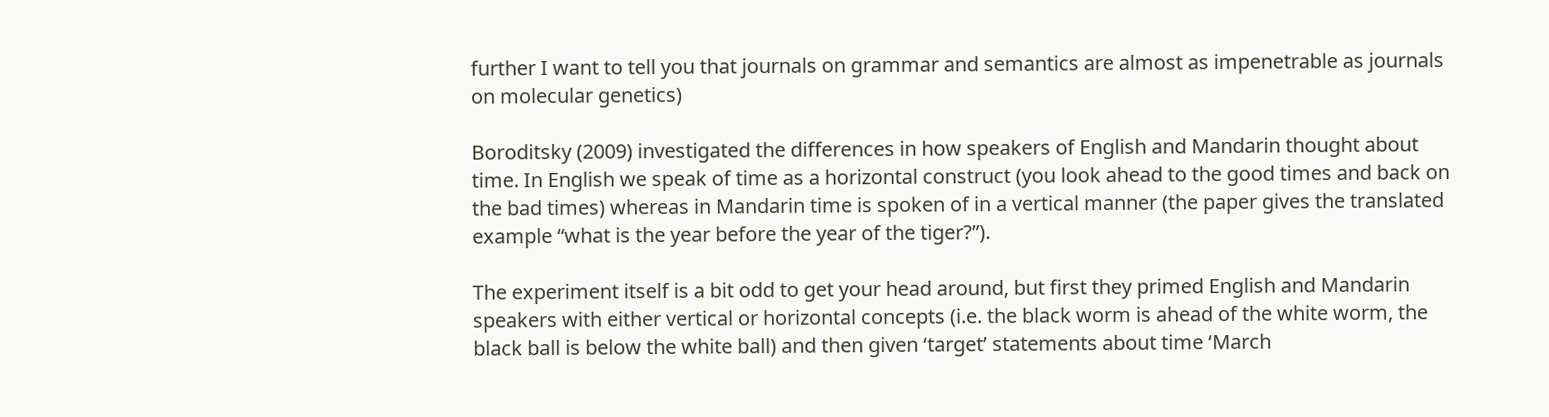further I want to tell you that journals on grammar and semantics are almost as impenetrable as journals on molecular genetics)

Boroditsky (2009) investigated the differences in how speakers of English and Mandarin thought about time. In English we speak of time as a horizontal construct (you look ahead to the good times and back on the bad times) whereas in Mandarin time is spoken of in a vertical manner (the paper gives the translated example “what is the year before the year of the tiger?”).

The experiment itself is a bit odd to get your head around, but first they primed English and Mandarin speakers with either vertical or horizontal concepts (i.e. the black worm is ahead of the white worm, the black ball is below the white ball) and then given ‘target’ statements about time ‘March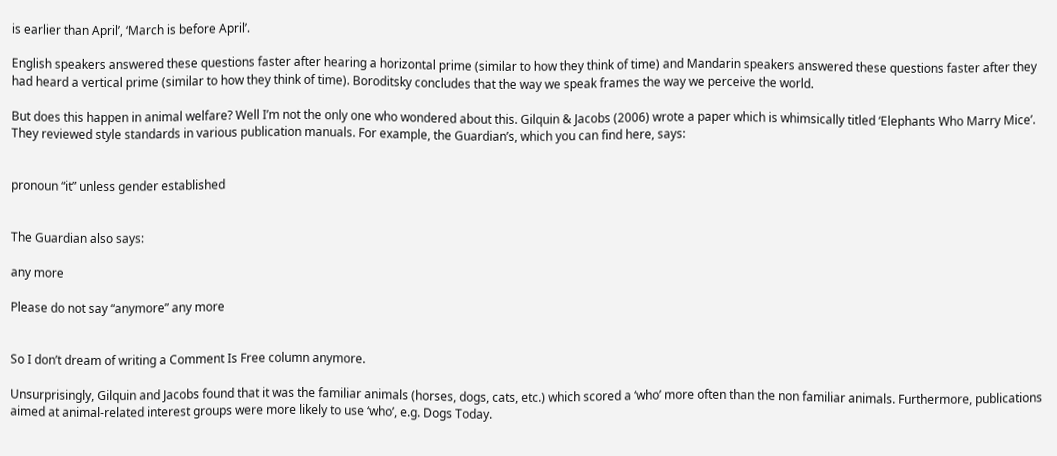is earlier than April’, ‘March is before April’.

English speakers answered these questions faster after hearing a horizontal prime (similar to how they think of time) and Mandarin speakers answered these questions faster after they had heard a vertical prime (similar to how they think of time). Boroditsky concludes that the way we speak frames the way we perceive the world.

But does this happen in animal welfare? Well I’m not the only one who wondered about this. Gilquin & Jacobs (2006) wrote a paper which is whimsically titled ‘Elephants Who Marry Mice’. They reviewed style standards in various publication manuals. For example, the Guardian’s, which you can find here, says:


pronoun “it” unless gender established


The Guardian also says:

any more

Please do not say “anymore” any more


So I don’t dream of writing a Comment Is Free column anymore.

Unsurprisingly, Gilquin and Jacobs found that it was the familiar animals (horses, dogs, cats, etc.) which scored a ‘who’ more often than the non familiar animals. Furthermore, publications aimed at animal-related interest groups were more likely to use ‘who’, e.g. Dogs Today.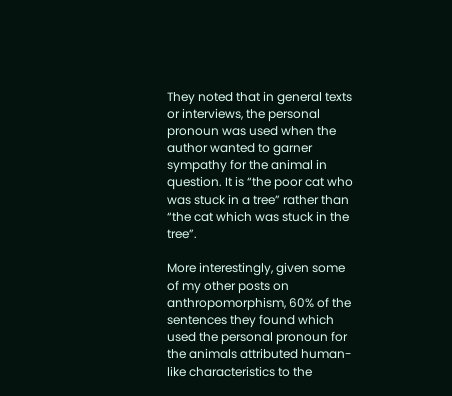They noted that in general texts or interviews, the personal pronoun was used when the author wanted to garner sympathy for the animal in question. It is “the poor cat who was stuck in a tree” rather than “the cat which was stuck in the tree”.

More interestingly, given some of my other posts on anthropomorphism, 60% of the sentences they found which used the personal pronoun for the animals attributed human-like characteristics to the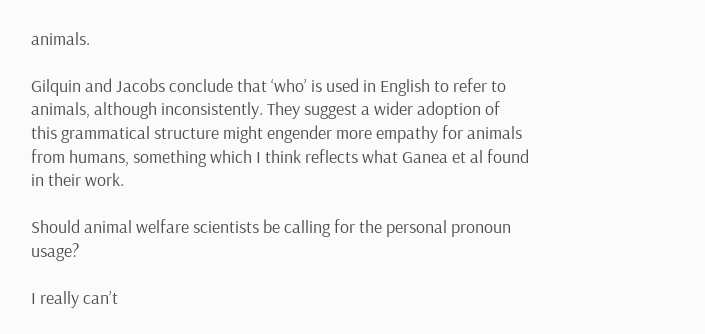animals.

Gilquin and Jacobs conclude that ‘who’ is used in English to refer to animals, although inconsistently. They suggest a wider adoption of this grammatical structure might engender more empathy for animals from humans, something which I think reflects what Ganea et al found in their work.

Should animal welfare scientists be calling for the personal pronoun usage?

I really can’t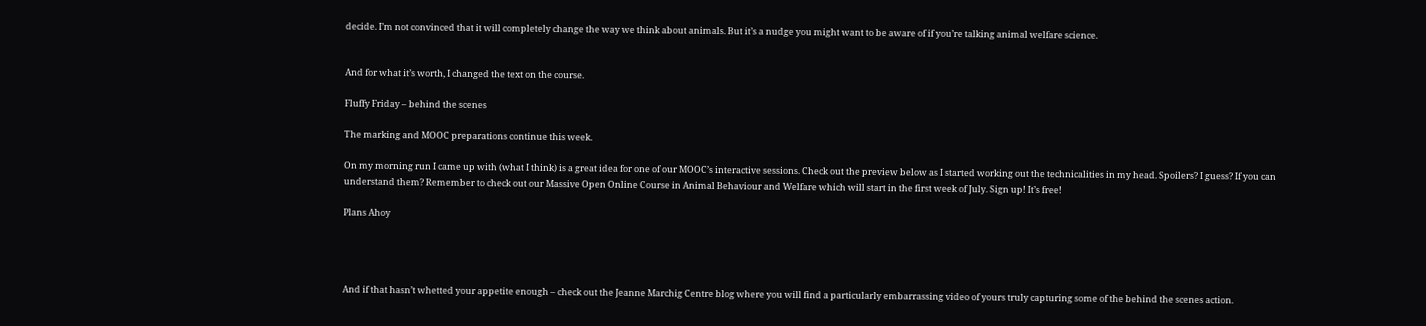decide. I’m not convinced that it will completely change the way we think about animals. But it’s a nudge you might want to be aware of if you’re talking animal welfare science.


And for what it’s worth, I changed the text on the course.

Fluffy Friday – behind the scenes

The marking and MOOC preparations continue this week.

On my morning run I came up with (what I think) is a great idea for one of our MOOC’s interactive sessions. Check out the preview below as I started working out the technicalities in my head. Spoilers? I guess? If you can understand them? Remember to check out our Massive Open Online Course in Animal Behaviour and Welfare which will start in the first week of July. Sign up! It’s free!

Plans Ahoy




And if that hasn’t whetted your appetite enough – check out the Jeanne Marchig Centre blog where you will find a particularly embarrassing video of yours truly capturing some of the behind the scenes action.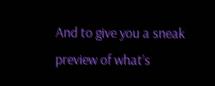And to give you a sneak preview of what’s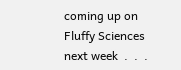coming up on Fluffy Sciences next week  .  .  .